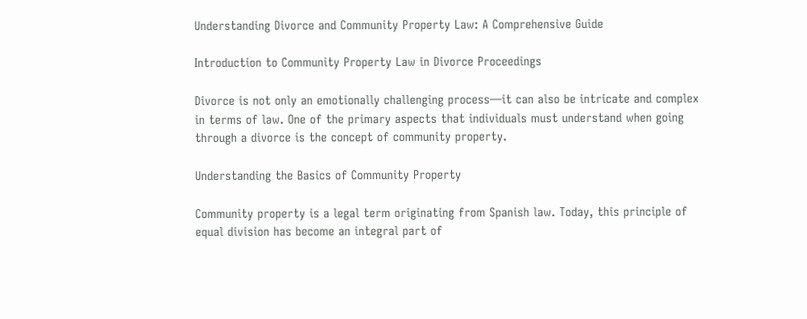Understanding Divorce and Community Property Law: A Comprehensive Guide

Introduction to Community Property Law in Divorce Proceedings

Divorce is not only an emotionally challenging process—it can also be intricate and complex in terms of law. One of the primary aspects that individuals must understand when going through a divorce is the concept of community property.

Understanding the Basics of Community Property

Community property is a legal term originating from Spanish law. Today, this principle of equal division has become an integral part of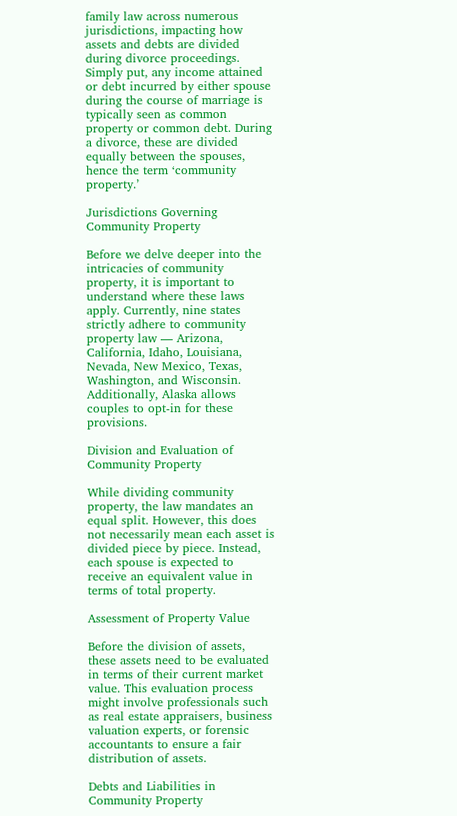family law across numerous jurisdictions, impacting how assets and debts are divided during divorce proceedings. Simply put, any income attained or debt incurred by either spouse during the course of marriage is typically seen as common property or common debt. During a divorce, these are divided equally between the spouses, hence the term ‘community property.’

Jurisdictions Governing Community Property

Before we delve deeper into the intricacies of community property, it is important to understand where these laws apply. Currently, nine states strictly adhere to community property law — Arizona, California, Idaho, Louisiana, Nevada, New Mexico, Texas, Washington, and Wisconsin. Additionally, Alaska allows couples to opt-in for these provisions.

Division and Evaluation of Community Property

While dividing community property, the law mandates an equal split. However, this does not necessarily mean each asset is divided piece by piece. Instead, each spouse is expected to receive an equivalent value in terms of total property.

Assessment of Property Value

Before the division of assets, these assets need to be evaluated in terms of their current market value. This evaluation process might involve professionals such as real estate appraisers, business valuation experts, or forensic accountants to ensure a fair distribution of assets.

Debts and Liabilities in Community Property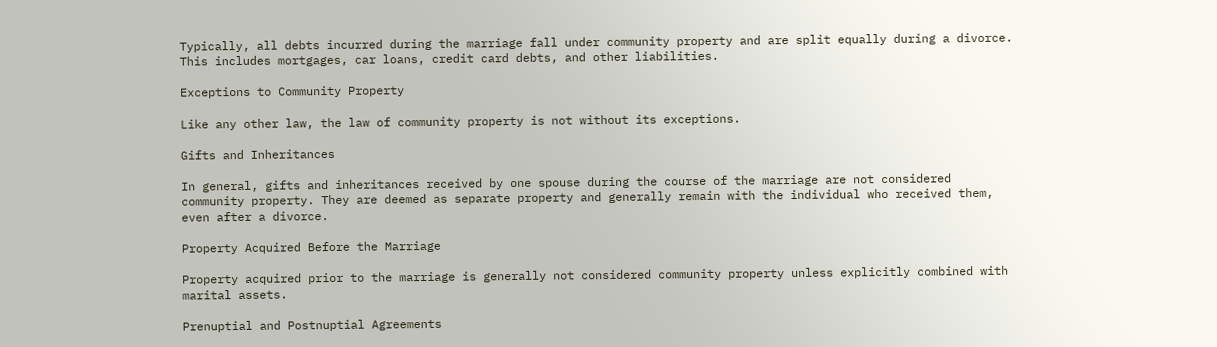Typically, all debts incurred during the marriage fall under community property and are split equally during a divorce. This includes mortgages, car loans, credit card debts, and other liabilities.

Exceptions to Community Property

Like any other law, the law of community property is not without its exceptions.

Gifts and Inheritances

In general, gifts and inheritances received by one spouse during the course of the marriage are not considered community property. They are deemed as separate property and generally remain with the individual who received them, even after a divorce.

Property Acquired Before the Marriage

Property acquired prior to the marriage is generally not considered community property unless explicitly combined with marital assets.

Prenuptial and Postnuptial Agreements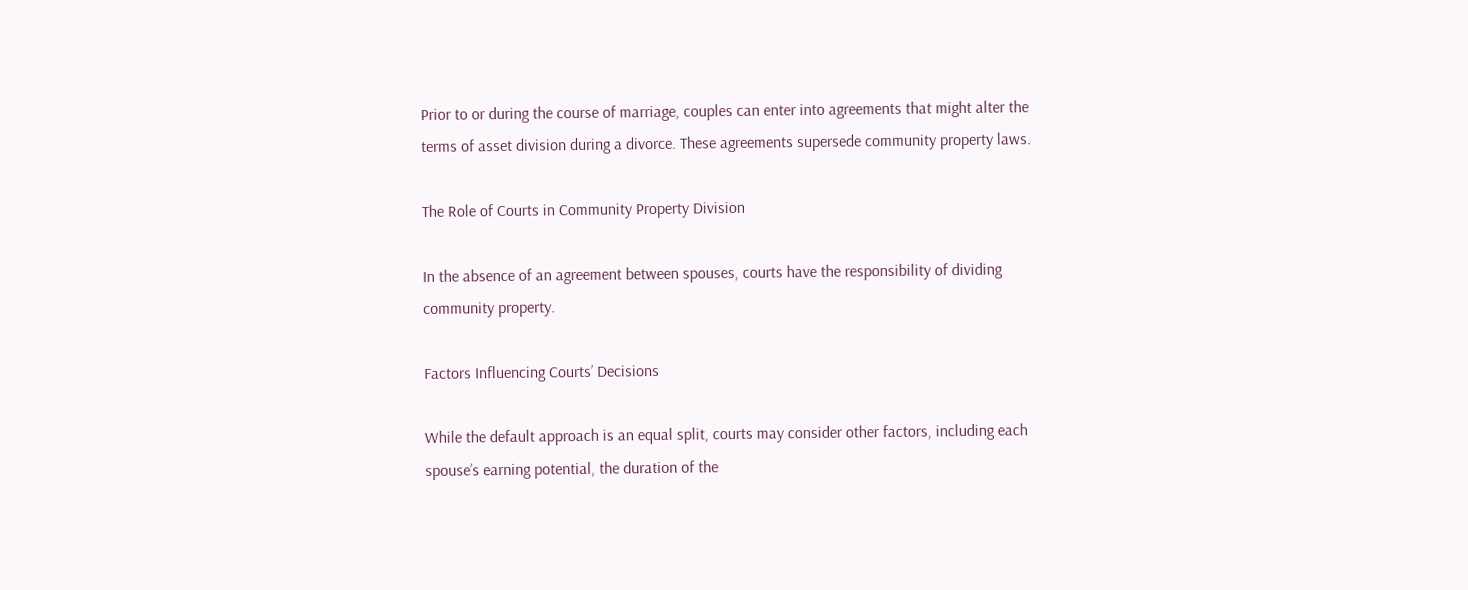Prior to or during the course of marriage, couples can enter into agreements that might alter the terms of asset division during a divorce. These agreements supersede community property laws.

The Role of Courts in Community Property Division

In the absence of an agreement between spouses, courts have the responsibility of dividing community property.

Factors Influencing Courts’ Decisions

While the default approach is an equal split, courts may consider other factors, including each spouse’s earning potential, the duration of the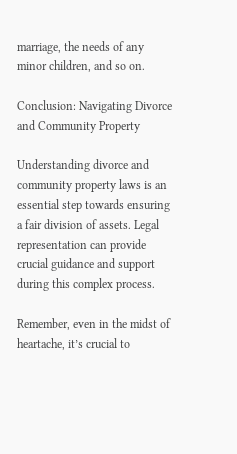marriage, the needs of any minor children, and so on.

Conclusion: Navigating Divorce and Community Property

Understanding divorce and community property laws is an essential step towards ensuring a fair division of assets. Legal representation can provide crucial guidance and support during this complex process.

Remember, even in the midst of heartache, it’s crucial to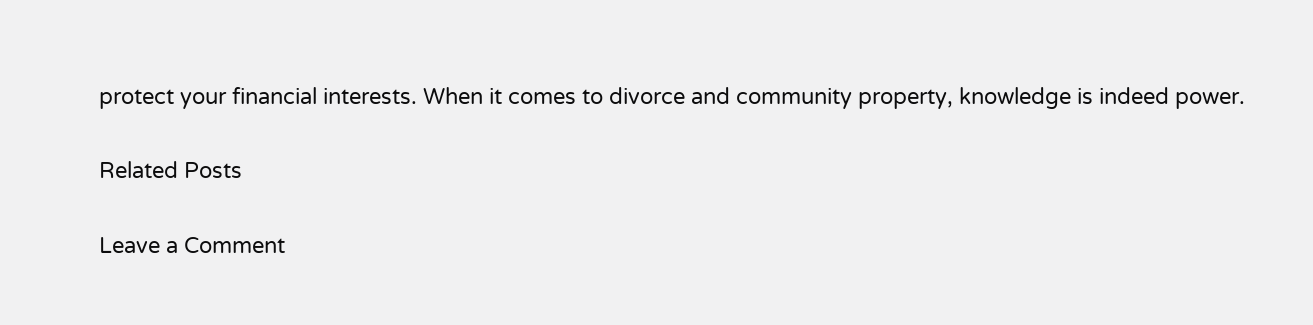protect your financial interests. When it comes to divorce and community property, knowledge is indeed power.

Related Posts

Leave a Comment